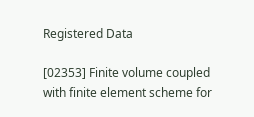Registered Data

[02353] Finite volume coupled with finite element scheme for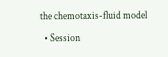the chemotaxis-fluid model

  • Session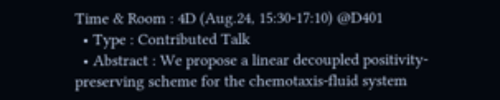Time & Room : 4D (Aug.24, 15:30-17:10) @D401
  • Type : Contributed Talk
  • Abstract : We propose a linear decoupled positivity-preserving scheme for the chemotaxis-fluid system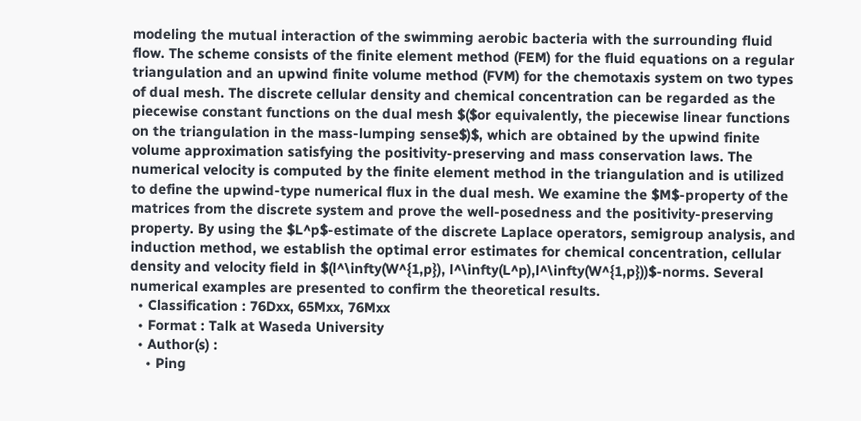modeling the mutual interaction of the swimming aerobic bacteria with the surrounding fluid flow. The scheme consists of the finite element method (FEM) for the fluid equations on a regular triangulation and an upwind finite volume method (FVM) for the chemotaxis system on two types of dual mesh. The discrete cellular density and chemical concentration can be regarded as the piecewise constant functions on the dual mesh $($or equivalently, the piecewise linear functions on the triangulation in the mass-lumping sense$)$, which are obtained by the upwind finite volume approximation satisfying the positivity-preserving and mass conservation laws. The numerical velocity is computed by the finite element method in the triangulation and is utilized to define the upwind-type numerical flux in the dual mesh. We examine the $M$-property of the matrices from the discrete system and prove the well-posedness and the positivity-preserving property. By using the $L^p$-estimate of the discrete Laplace operators, semigroup analysis, and induction method, we establish the optimal error estimates for chemical concentration, cellular density and velocity field in $(l^\infty(W^{1,p}), l^\infty(L^p),l^\infty(W^{1,p}))$-norms. Several numerical examples are presented to confirm the theoretical results.
  • Classification : 76Dxx, 65Mxx, 76Mxx
  • Format : Talk at Waseda University
  • Author(s) :
    • Ping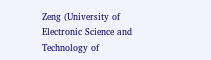Zeng (University of Electronic Science and Technology of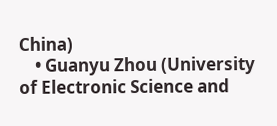China)
    • Guanyu Zhou (University of Electronic Science and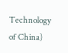Technology of China)